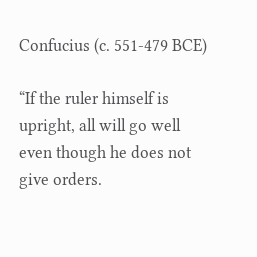Confucius (c. 551-479 BCE)

“If the ruler himself is upright, all will go well even though he does not give orders.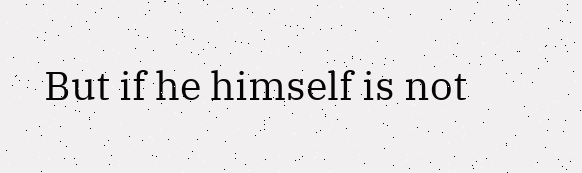But if he himself is not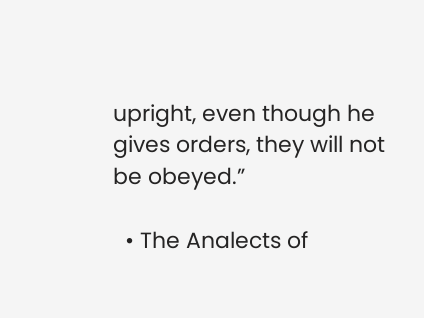upright, even though he gives orders, they will not be obeyed.”

  • The Analects of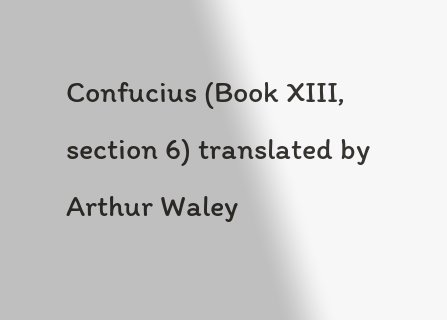Confucius (Book XIII, section 6) translated by Arthur Waley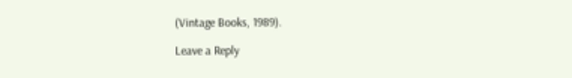(Vintage Books, 1989).

Leave a Reply